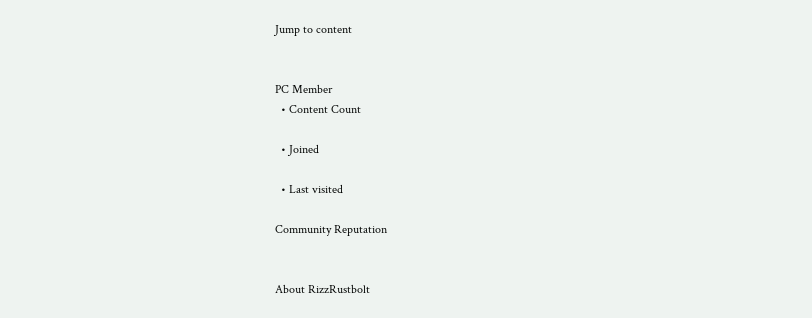Jump to content


PC Member
  • Content Count

  • Joined

  • Last visited

Community Reputation


About RizzRustbolt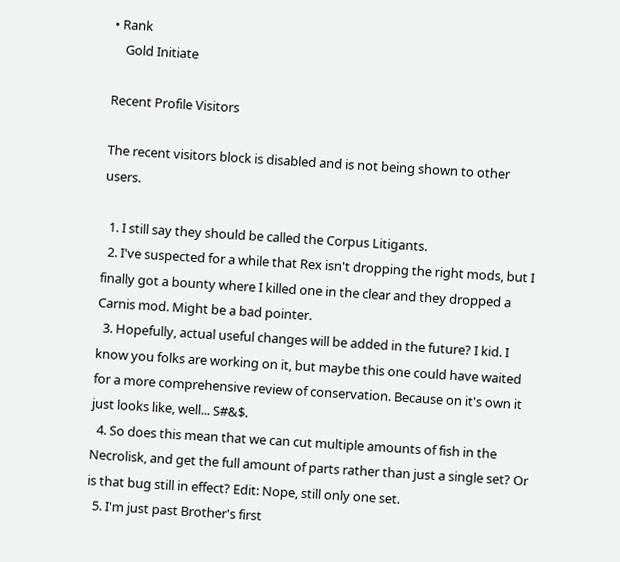• Rank
    Gold Initiate

Recent Profile Visitors

The recent visitors block is disabled and is not being shown to other users.

  1. I still say they should be called the Corpus Litigants.
  2. I've suspected for a while that Rex isn't dropping the right mods, but I finally got a bounty where I killed one in the clear and they dropped a Carnis mod. Might be a bad pointer.
  3. Hopefully, actual useful changes will be added in the future? I kid. I know you folks are working on it, but maybe this one could have waited for a more comprehensive review of conservation. Because on it's own it just looks like, well... S#&$.
  4. So does this mean that we can cut multiple amounts of fish in the Necrolisk, and get the full amount of parts rather than just a single set? Or is that bug still in effect? Edit: Nope, still only one set.
  5. I'm just past Brother's first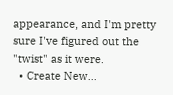appearance, and I'm pretty sure I've figured out the "twist" as it were.
  • Create New...